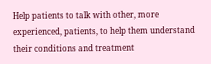Help patients to talk with other, more experienced, patients, to help them understand their conditions and treatment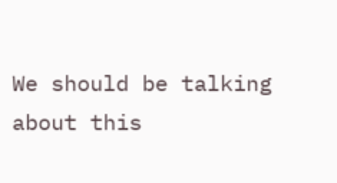We should be talking about this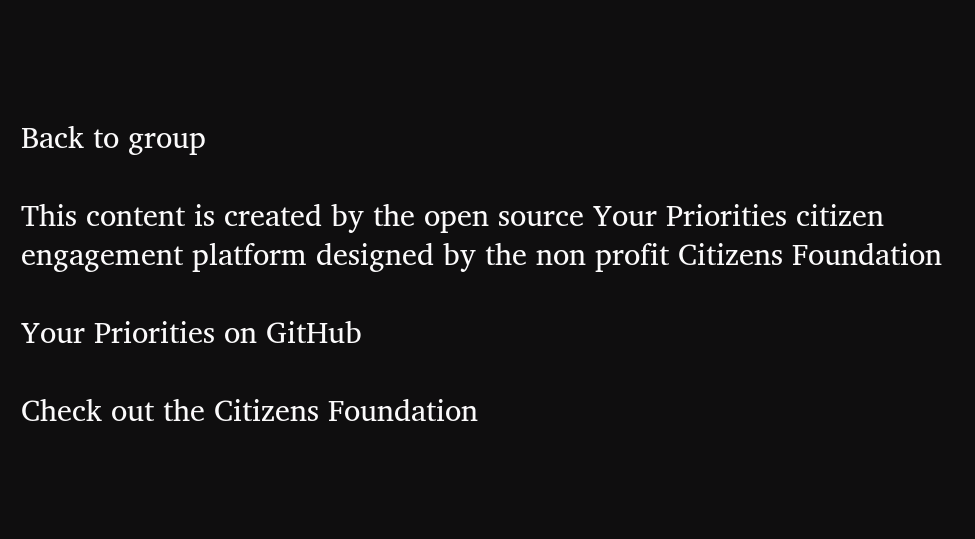Back to group

This content is created by the open source Your Priorities citizen engagement platform designed by the non profit Citizens Foundation

Your Priorities on GitHub

Check out the Citizens Foundation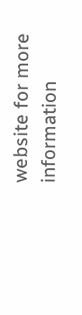website for more information